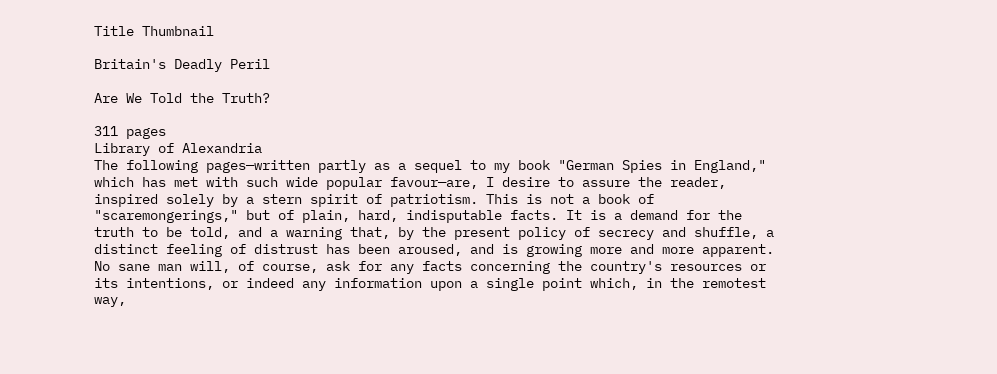Title Thumbnail

Britain's Deadly Peril

Are We Told the Truth?

311 pages
Library of Alexandria
The following pages—written partly as a sequel to my book "German Spies in England," which has met with such wide popular favour—are, I desire to assure the reader, inspired solely by a stern spirit of patriotism. This is not a book of "scaremongerings," but of plain, hard, indisputable facts. It is a demand for the truth to be told, and a warning that, by the present policy of secrecy and shuffle, a distinct feeling of distrust has been aroused, and is growing more and more apparent. No sane man will, of course, ask for any facts concerning the country's resources or its intentions, or indeed any information upon a single point which, in the remotest way,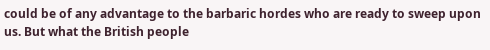could be of any advantage to the barbaric hordes who are ready to sweep upon us. But what the British people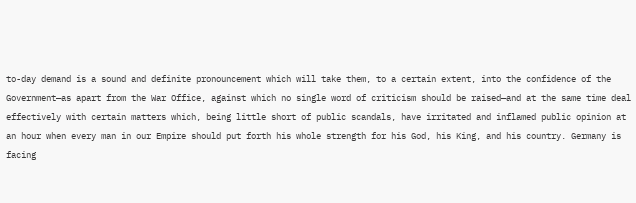to-day demand is a sound and definite pronouncement which will take them, to a certain extent, into the confidence of the Government—as apart from the War Office, against which no single word of criticism should be raised—and at the same time deal effectively with certain matters which, being little short of public scandals, have irritated and inflamed public opinion at an hour when every man in our Empire should put forth his whole strength for his God, his King, and his country. Germany is facing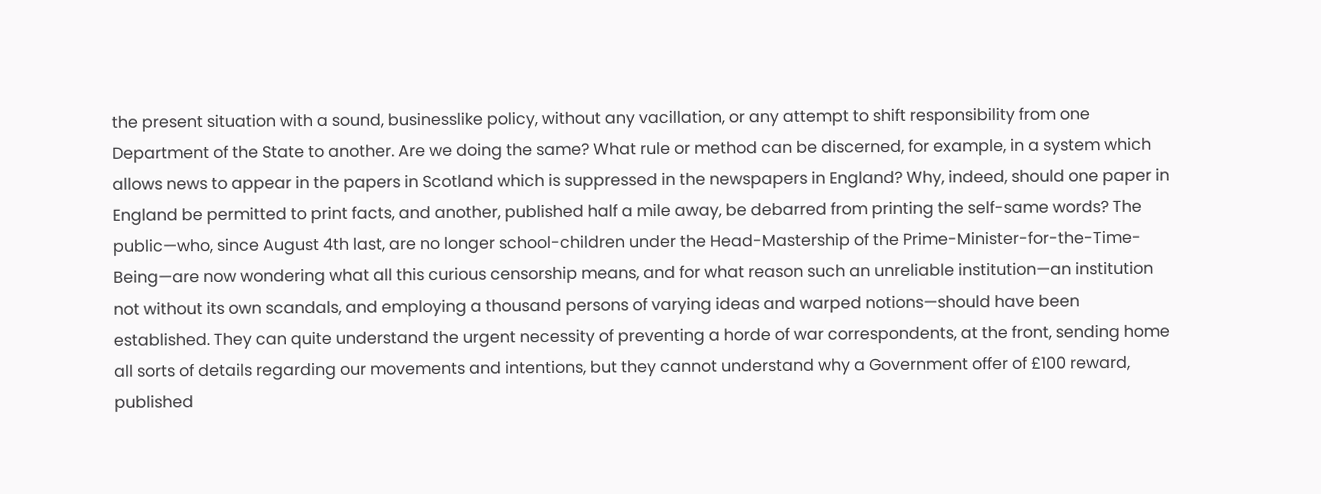the present situation with a sound, businesslike policy, without any vacillation, or any attempt to shift responsibility from one Department of the State to another. Are we doing the same? What rule or method can be discerned, for example, in a system which allows news to appear in the papers in Scotland which is suppressed in the newspapers in England? Why, indeed, should one paper in England be permitted to print facts, and another, published half a mile away, be debarred from printing the self-same words? The public—who, since August 4th last, are no longer school-children under the Head-Mastership of the Prime-Minister-for-the-Time-Being—are now wondering what all this curious censorship means, and for what reason such an unreliable institution—an institution not without its own scandals, and employing a thousand persons of varying ideas and warped notions—should have been established. They can quite understand the urgent necessity of preventing a horde of war correspondents, at the front, sending home all sorts of details regarding our movements and intentions, but they cannot understand why a Government offer of £100 reward, published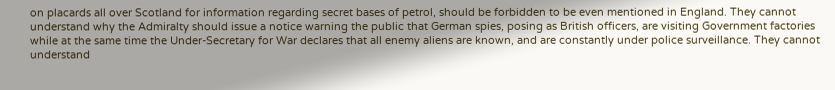on placards all over Scotland for information regarding secret bases of petrol, should be forbidden to be even mentioned in England. They cannot understand why the Admiralty should issue a notice warning the public that German spies, posing as British officers, are visiting Government factories while at the same time the Under-Secretary for War declares that all enemy aliens are known, and are constantly under police surveillance. They cannot understand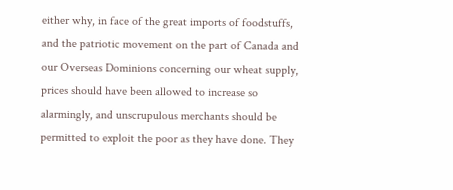either why, in face of the great imports of foodstuffs, and the patriotic movement on the part of Canada and our Overseas Dominions concerning our wheat supply, prices should have been allowed to increase so alarmingly, and unscrupulous merchants should be permitted to exploit the poor as they have done. They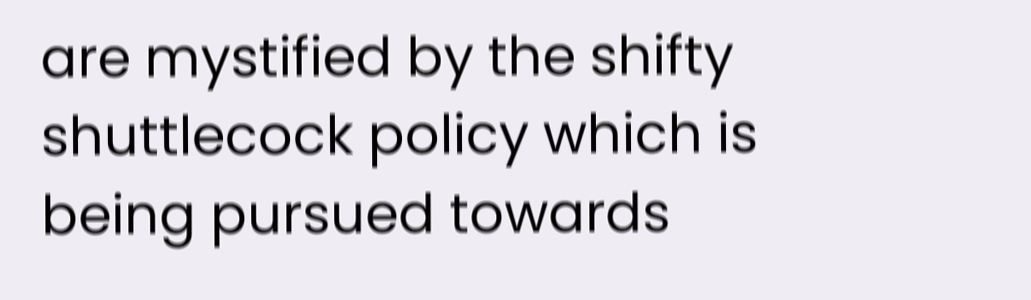are mystified by the shifty shuttlecock policy which is being pursued towards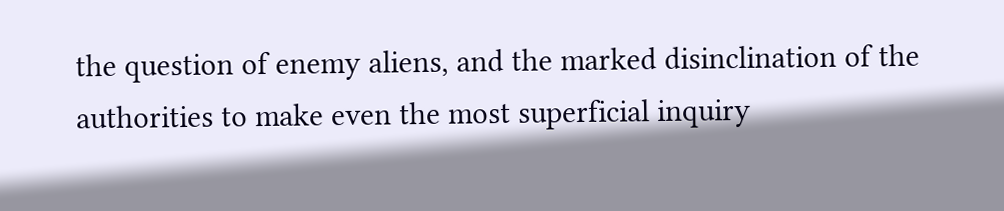the question of enemy aliens, and the marked disinclination of the authorities to make even the most superficial inquiry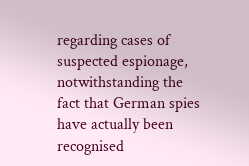regarding cases of suspected espionage, notwithstanding the fact that German spies have actually been recognised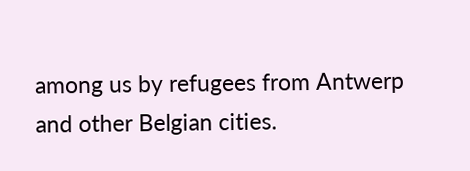among us by refugees from Antwerp and other Belgian cities.